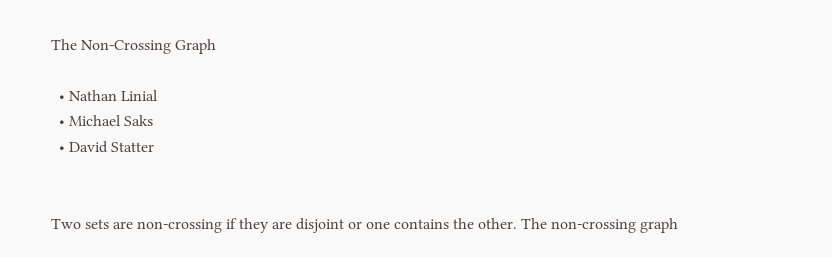The Non-Crossing Graph

  • Nathan Linial
  • Michael Saks
  • David Statter


Two sets are non-crossing if they are disjoint or one contains the other. The non-crossing graph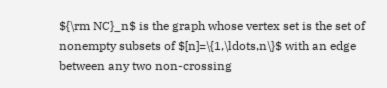${\rm NC}_n$ is the graph whose vertex set is the set of nonempty subsets of $[n]=\{1,\ldots,n\}$ with an edge between any two non-crossing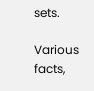sets.

Various facts,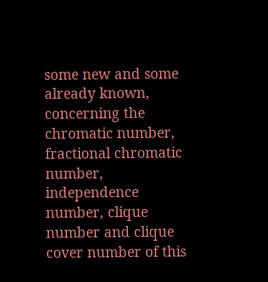some new and some already known, concerning the chromatic number, fractional chromatic number, independence number, clique number and clique cover number of this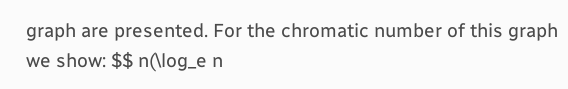graph are presented. For the chromatic number of this graph we show: $$ n(\log_e n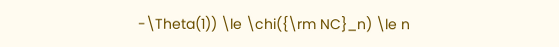-\Theta(1)) \le \chi({\rm NC}_n) \le n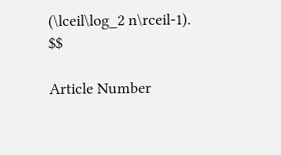(\lceil\log_2 n\rceil-1). $$

Article Number